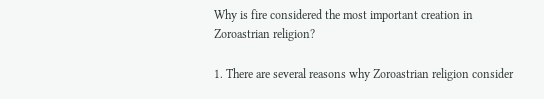Why is fire considered the most important creation in Zoroastrian religion?

1. There are several reasons why Zoroastrian religion consider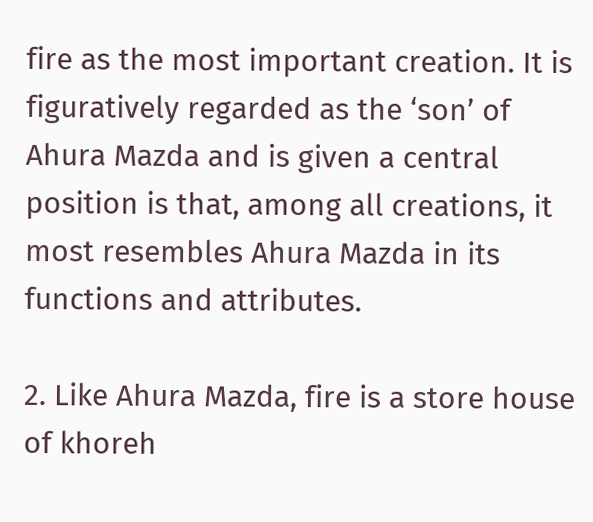fire as the most important creation. It is figuratively regarded as the ‘son’ of Ahura Mazda and is given a central position is that, among all creations, it most resembles Ahura Mazda in its functions and attributes.

2. Like Ahura Mazda, fire is a store house of khoreh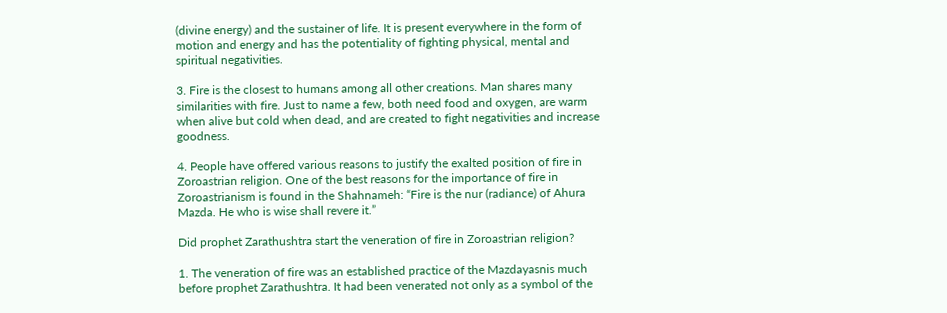(divine energy) and the sustainer of life. It is present everywhere in the form of motion and energy and has the potentiality of fighting physical, mental and spiritual negativities.

3. Fire is the closest to humans among all other creations. Man shares many similarities with fire. Just to name a few, both need food and oxygen, are warm when alive but cold when dead, and are created to fight negativities and increase goodness.

4. People have offered various reasons to justify the exalted position of fire in Zoroastrian religion. One of the best reasons for the importance of fire in Zoroastrianism is found in the Shahnameh: “Fire is the nur (radiance) of Ahura Mazda. He who is wise shall revere it.”

Did prophet Zarathushtra start the veneration of fire in Zoroastrian religion?

1. The veneration of fire was an established practice of the Mazdayasnis much before prophet Zarathushtra. It had been venerated not only as a symbol of the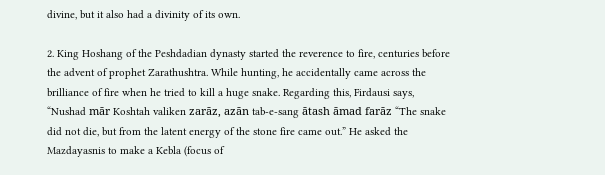divine, but it also had a divinity of its own.

2. King Hoshang of the Peshdadian dynasty started the reverence to fire, centuries before the advent of prophet Zarathushtra. While hunting, he accidentally came across the brilliance of fire when he tried to kill a huge snake. Regarding this, Firdausi says, “Nushad mār Koshtah valiken zarāz, azān tab-e-sang ātash āmad farāz “The snake did not die, but from the latent energy of the stone fire came out.” He asked the Mazdayasnis to make a Kebla (focus of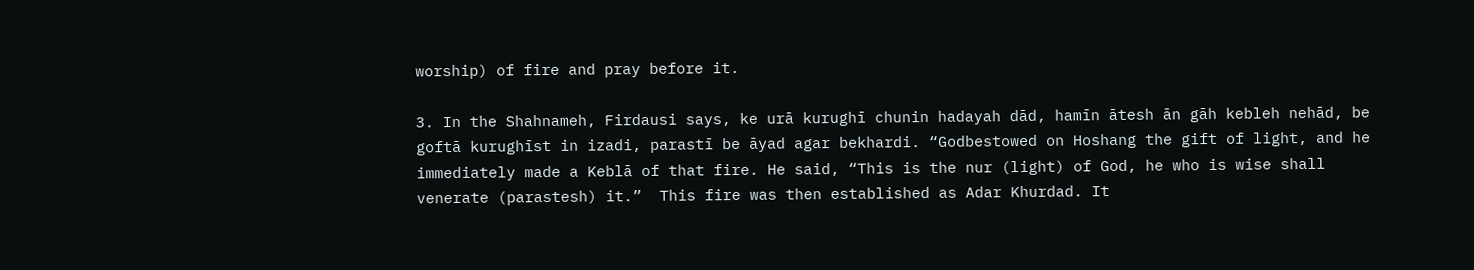worship) of fire and pray before it.

3. In the Shahnameh, Firdausi says, ke urā kurughī chunin hadayah dād, hamīn ātesh ān gāh kebleh nehād, be goftā kurughīst in izadi, parastī be āyad agar bekhardi. “Godbestowed on Hoshang the gift of light, and he immediately made a Keblā of that fire. He said, “This is the nur (light) of God, he who is wise shall venerate (parastesh) it.”  This fire was then established as Adar Khurdad. It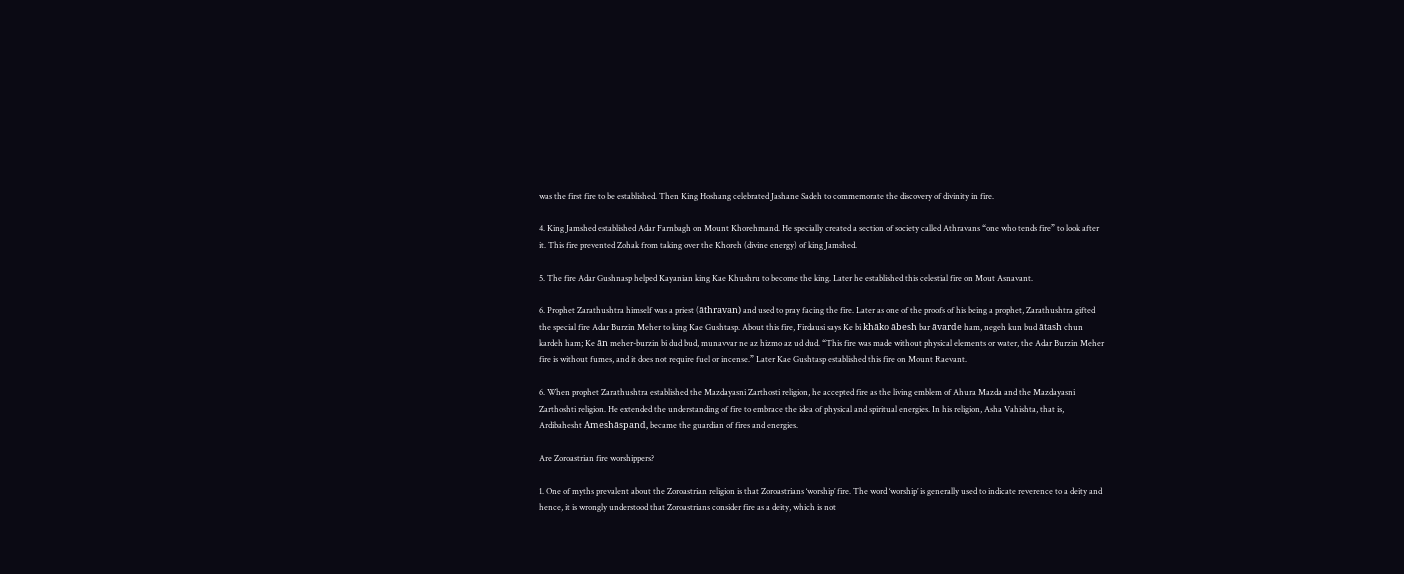was the first fire to be established. Then King Hoshang celebrated Jashane Sadeh to commemorate the discovery of divinity in fire.

4. King Jamshed established Adar Farnbagh on Mount Khorehmand. He specially created a section of society called Athravans “one who tends fire” to look after it. This fire prevented Zohak from taking over the Khoreh (divine energy) of king Jamshed.

5. The fire Adar Gushnasp helped Kayanian king Kae Khushru to become the king. Later he established this celestial fire on Mout Asnavant.

6. Prophet Zarathushtra himself was a priest (āthravan) and used to pray facing the fire. Later as one of the proofs of his being a prophet, Zarathushtra gifted the special fire Adar Burzin Meher to king Kae Gushtasp. About this fire, Firdausi says Ke bi khāko ābesh bar āvarde ham, negeh kun bud ātash chun kardeh ham; Ke ān meher-burzin bi dud bud, munavvar ne az hizmo az ud dud. “This fire was made without physical elements or water, the Adar Burzin Meher fire is without fumes, and it does not require fuel or incense.” Later Kae Gushtasp established this fire on Mount Raevant.

6. When prophet Zarathushtra established the Mazdayasni Zarthosti religion, he accepted fire as the living emblem of Ahura Mazda and the Mazdayasni Zarthoshti religion. He extended the understanding of fire to embrace the idea of physical and spiritual energies. In his religion, Asha Vahishta, that is, Ardibahesht Ameshāspand, became the guardian of fires and energies.

Are Zoroastrian fire worshippers?

1. One of myths prevalent about the Zoroastrian religion is that Zoroastrians ‘worship’ fire. The word ‘worship’ is generally used to indicate reverence to a deity and hence, it is wrongly understood that Zoroastrians consider fire as a deity, which is not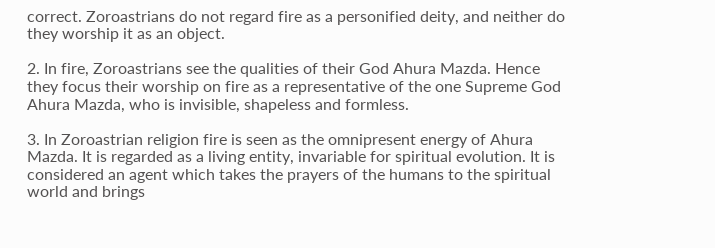correct. Zoroastrians do not regard fire as a personified deity, and neither do they worship it as an object.

2. In fire, Zoroastrians see the qualities of their God Ahura Mazda. Hence they focus their worship on fire as a representative of the one Supreme God Ahura Mazda, who is invisible, shapeless and formless.

3. In Zoroastrian religion fire is seen as the omnipresent energy of Ahura Mazda. It is regarded as a living entity, invariable for spiritual evolution. It is considered an agent which takes the prayers of the humans to the spiritual world and brings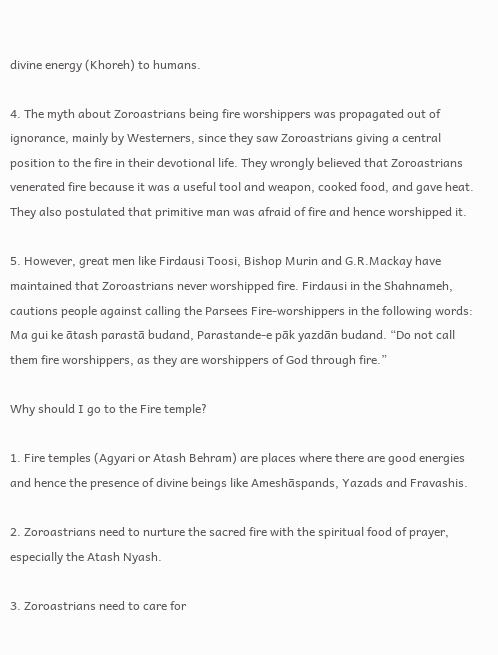divine energy (Khoreh) to humans.

4. The myth about Zoroastrians being fire worshippers was propagated out of ignorance, mainly by Westerners, since they saw Zoroastrians giving a central position to the fire in their devotional life. They wrongly believed that Zoroastrians venerated fire because it was a useful tool and weapon, cooked food, and gave heat. They also postulated that primitive man was afraid of fire and hence worshipped it.

5. However, great men like Firdausi Toosi, Bishop Murin and G.R.Mackay have maintained that Zoroastrians never worshipped fire. Firdausi in the Shahnameh, cautions people against calling the Parsees Fire-worshippers in the following words: Ma gui ke ātash parastā budand, Parastande-e pāk yazdān budand. “Do not call them fire worshippers, as they are worshippers of God through fire.”

Why should I go to the Fire temple?

1. Fire temples (Agyari or Atash Behram) are places where there are good energies and hence the presence of divine beings like Ameshāspands, Yazads and Fravashis.

2. Zoroastrians need to nurture the sacred fire with the spiritual food of prayer, especially the Atash Nyash.

3. Zoroastrians need to care for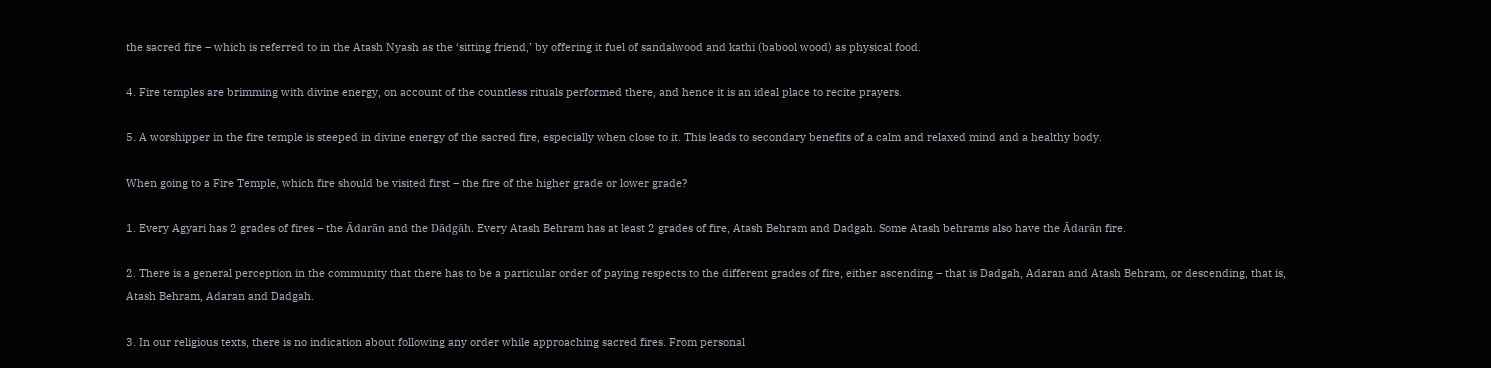the sacred fire – which is referred to in the Atash Nyash as the ‘sitting friend,’ by offering it fuel of sandalwood and kathi (babool wood) as physical food.

4. Fire temples are brimming with divine energy, on account of the countless rituals performed there, and hence it is an ideal place to recite prayers.

5. A worshipper in the fire temple is steeped in divine energy of the sacred fire, especially when close to it. This leads to secondary benefits of a calm and relaxed mind and a healthy body.

When going to a Fire Temple, which fire should be visited first – the fire of the higher grade or lower grade?

1. Every Agyari has 2 grades of fires – the Ādarān and the Dādgāh. Every Atash Behram has at least 2 grades of fire, Atash Behram and Dadgah. Some Atash behrams also have the Ādarān fire.

2. There is a general perception in the community that there has to be a particular order of paying respects to the different grades of fire, either ascending – that is Dadgah, Adaran and Atash Behram, or descending, that is, Atash Behram, Adaran and Dadgah.

3. In our religious texts, there is no indication about following any order while approaching sacred fires. From personal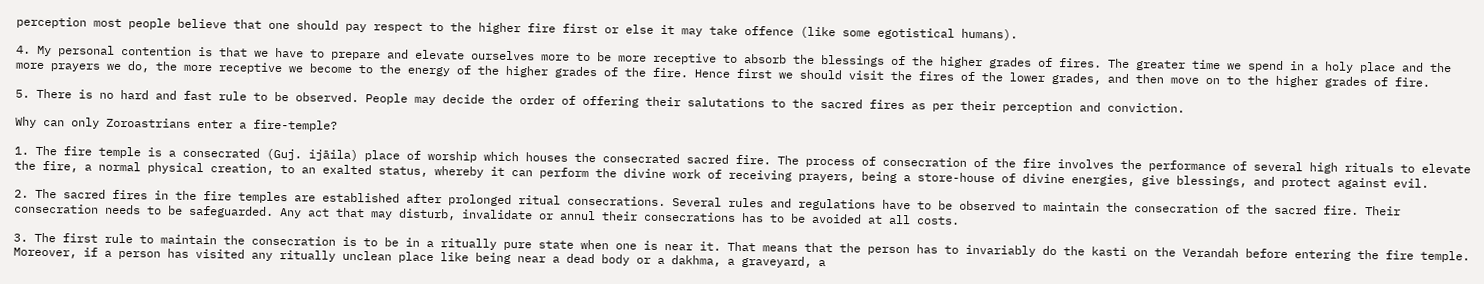perception most people believe that one should pay respect to the higher fire first or else it may take offence (like some egotistical humans).

4. My personal contention is that we have to prepare and elevate ourselves more to be more receptive to absorb the blessings of the higher grades of fires. The greater time we spend in a holy place and the more prayers we do, the more receptive we become to the energy of the higher grades of the fire. Hence first we should visit the fires of the lower grades, and then move on to the higher grades of fire.

5. There is no hard and fast rule to be observed. People may decide the order of offering their salutations to the sacred fires as per their perception and conviction.

Why can only Zoroastrians enter a fire-temple?

1. The fire temple is a consecrated (Guj. ijāila) place of worship which houses the consecrated sacred fire. The process of consecration of the fire involves the performance of several high rituals to elevate the fire, a normal physical creation, to an exalted status, whereby it can perform the divine work of receiving prayers, being a store-house of divine energies, give blessings, and protect against evil.

2. The sacred fires in the fire temples are established after prolonged ritual consecrations. Several rules and regulations have to be observed to maintain the consecration of the sacred fire. Their consecration needs to be safeguarded. Any act that may disturb, invalidate or annul their consecrations has to be avoided at all costs.

3. The first rule to maintain the consecration is to be in a ritually pure state when one is near it. That means that the person has to invariably do the kasti on the Verandah before entering the fire temple. Moreover, if a person has visited any ritually unclean place like being near a dead body or a dakhma, a graveyard, a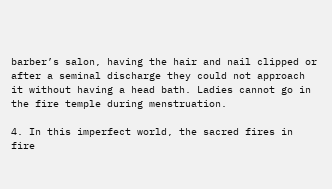barber’s salon, having the hair and nail clipped or after a seminal discharge they could not approach it without having a head bath. Ladies cannot go in the fire temple during menstruation.

4. In this imperfect world, the sacred fires in fire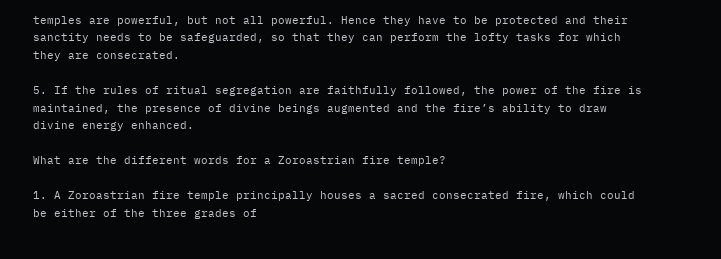temples are powerful, but not all powerful. Hence they have to be protected and their sanctity needs to be safeguarded, so that they can perform the lofty tasks for which they are consecrated.

5. If the rules of ritual segregation are faithfully followed, the power of the fire is maintained, the presence of divine beings augmented and the fire’s ability to draw divine energy enhanced.

What are the different words for a Zoroastrian fire temple?

1. A Zoroastrian fire temple principally houses a sacred consecrated fire, which could be either of the three grades of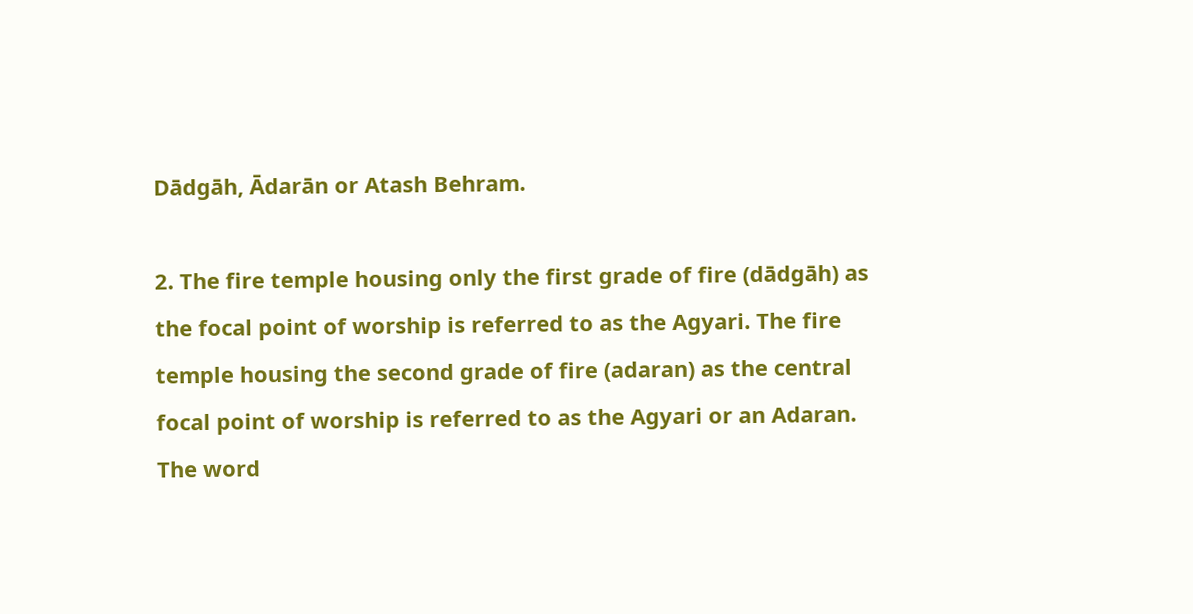Dādgāh, Ādarān or Atash Behram.

2. The fire temple housing only the first grade of fire (dādgāh) as the focal point of worship is referred to as the Agyari. The fire temple housing the second grade of fire (adaran) as the central focal point of worship is referred to as the Agyari or an Adaran. The word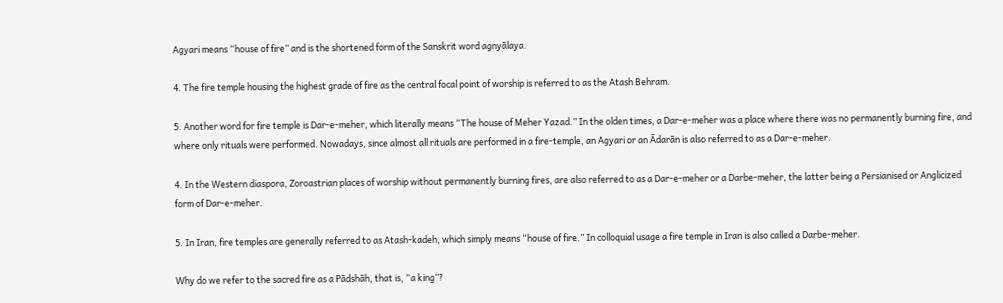Agyari means “house of fire” and is the shortened form of the Sanskrit word agnyālaya.

4. The fire temple housing the highest grade of fire as the central focal point of worship is referred to as the Atash Behram.

5. Another word for fire temple is Dar-e-meher, which literally means “The house of Meher Yazad.” In the olden times, a Dar-e-meher was a place where there was no permanently burning fire, and where only rituals were performed. Nowadays, since almost all rituals are performed in a fire-temple, an Agyari or an Ādarān is also referred to as a Dar-e-meher.

4. In the Western diaspora, Zoroastrian places of worship without permanently burning fires, are also referred to as a Dar-e-meher or a Darbe-meher, the latter being a Persianised or Anglicized form of Dar-e-meher.

5. In Iran, fire temples are generally referred to as Atash-kadeh, which simply means “house of fire.” In colloquial usage a fire temple in Iran is also called a Darbe-meher.

Why do we refer to the sacred fire as a Pādshāh, that is, “a king”?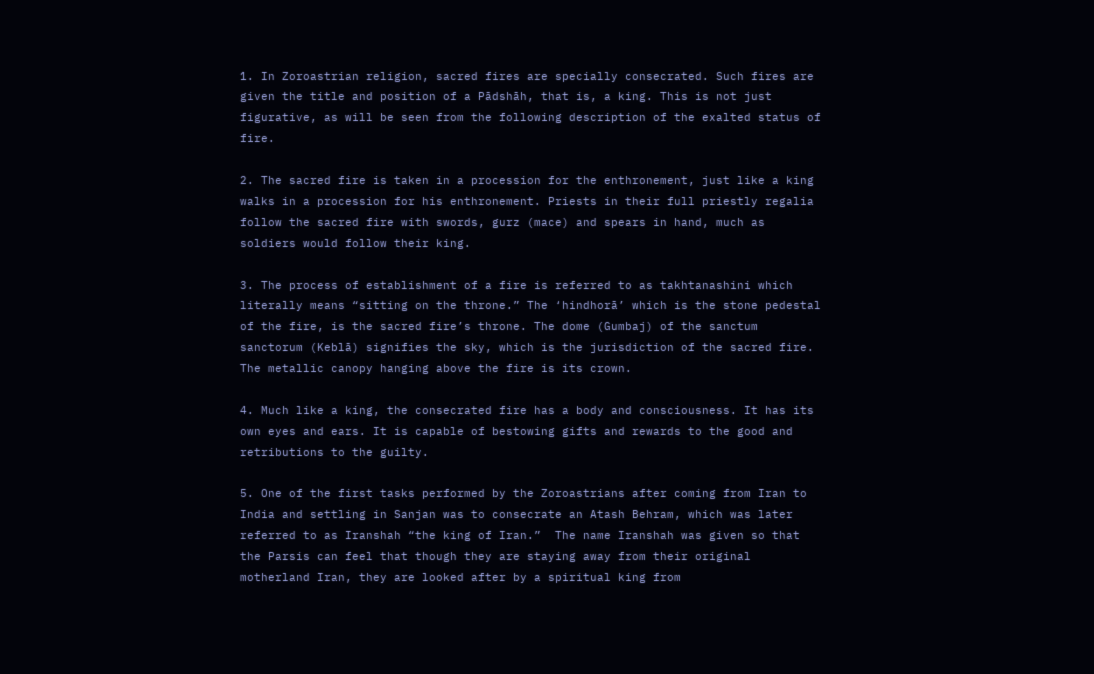1. In Zoroastrian religion, sacred fires are specially consecrated. Such fires are given the title and position of a Pādshāh, that is, a king. This is not just figurative, as will be seen from the following description of the exalted status of fire.

2. The sacred fire is taken in a procession for the enthronement, just like a king walks in a procession for his enthronement. Priests in their full priestly regalia follow the sacred fire with swords, gurz (mace) and spears in hand, much as soldiers would follow their king.

3. The process of establishment of a fire is referred to as takhtanashini which literally means “sitting on the throne.” The ‘hindhorā’ which is the stone pedestal of the fire, is the sacred fire’s throne. The dome (Gumbaj) of the sanctum sanctorum (Keblā) signifies the sky, which is the jurisdiction of the sacred fire. The metallic canopy hanging above the fire is its crown.

4. Much like a king, the consecrated fire has a body and consciousness. It has its own eyes and ears. It is capable of bestowing gifts and rewards to the good and retributions to the guilty.

5. One of the first tasks performed by the Zoroastrians after coming from Iran to India and settling in Sanjan was to consecrate an Atash Behram, which was later referred to as Iranshah “the king of Iran.”  The name Iranshah was given so that the Parsis can feel that though they are staying away from their original motherland Iran, they are looked after by a spiritual king from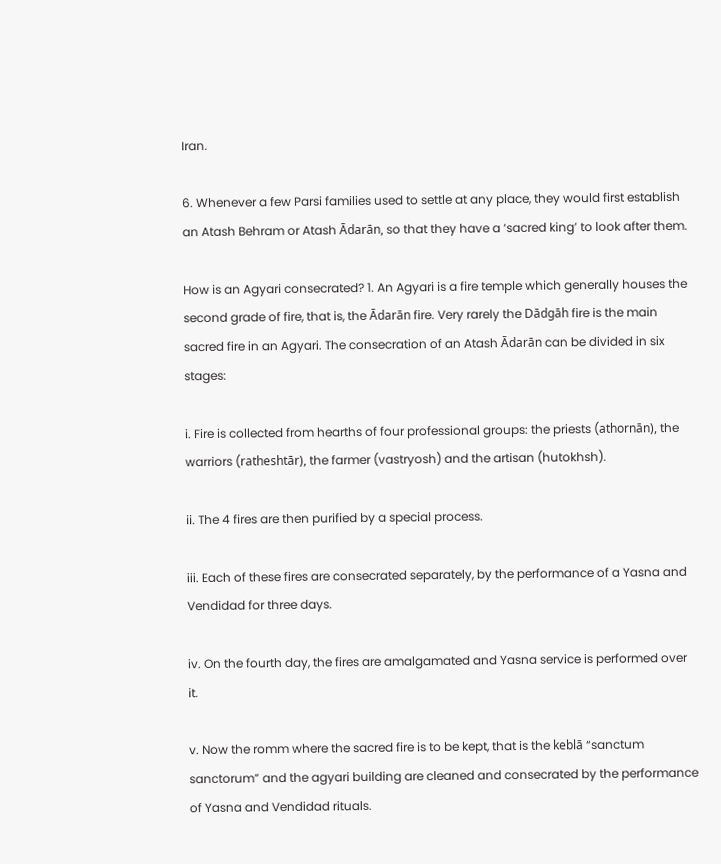Iran.

6. Whenever a few Parsi families used to settle at any place, they would first establish an Atash Behram or Atash Ādarān, so that they have a ‘sacred king’ to look after them.

How is an Agyari consecrated? 1. An Agyari is a fire temple which generally houses the second grade of fire, that is, the Ādarān fire. Very rarely the Dādgāh fire is the main sacred fire in an Agyari. The consecration of an Atash Ādarān can be divided in six stages:

i. Fire is collected from hearths of four professional groups: the priests (athornān), the warriors (ratheshtār), the farmer (vastryosh) and the artisan (hutokhsh).

ii. The 4 fires are then purified by a special process.

iii. Each of these fires are consecrated separately, by the performance of a Yasna and Vendidad for three days.

iv. On the fourth day, the fires are amalgamated and Yasna service is performed over it.

v. Now the romm where the sacred fire is to be kept, that is the keblā “sanctum sanctorum” and the agyari building are cleaned and consecrated by the performance of Yasna and Vendidad rituals.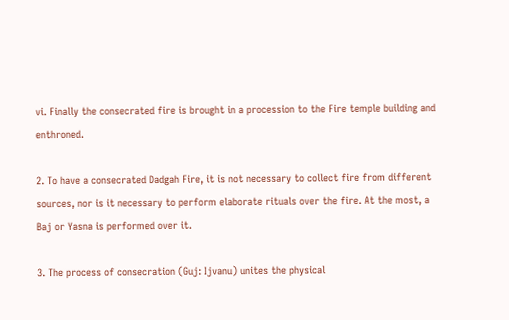vi. Finally the consecrated fire is brought in a procession to the Fire temple building and enthroned.

2. To have a consecrated Dadgah Fire, it is not necessary to collect fire from different sources, nor is it necessary to perform elaborate rituals over the fire. At the most, a Baj or Yasna is performed over it.

3. The process of consecration (Guj: Ijvanu) unites the physical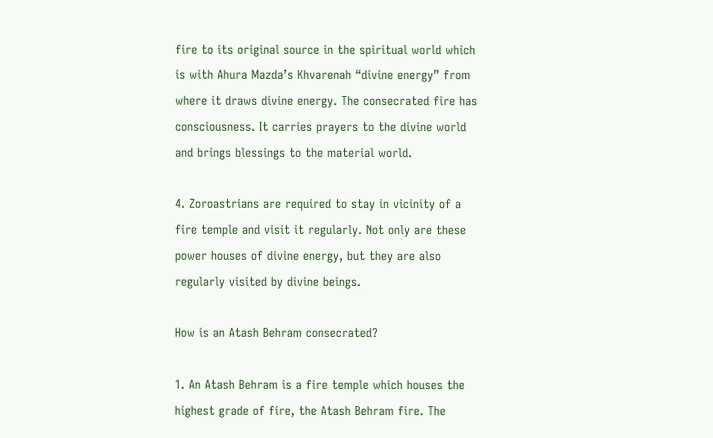fire to its original source in the spiritual world which is with Ahura Mazda’s Khvarenah “divine energy” from where it draws divine energy. The consecrated fire has consciousness. It carries prayers to the divine world and brings blessings to the material world.

4. Zoroastrians are required to stay in vicinity of a fire temple and visit it regularly. Not only are these power houses of divine energy, but they are also regularly visited by divine beings.

How is an Atash Behram consecrated?

1. An Atash Behram is a fire temple which houses the highest grade of fire, the Atash Behram fire. The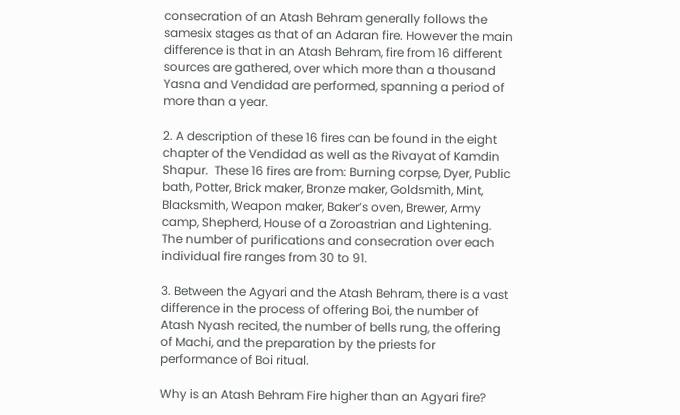consecration of an Atash Behram generally follows the samesix stages as that of an Adaran fire. However the main difference is that in an Atash Behram, fire from 16 different sources are gathered, over which more than a thousand Yasna and Vendidad are performed, spanning a period of more than a year.

2. A description of these 16 fires can be found in the eight chapter of the Vendidad as well as the Rivayat of Kamdin Shapur.  These 16 fires are from: Burning corpse, Dyer, Public bath, Potter, Brick maker, Bronze maker, Goldsmith, Mint, Blacksmith, Weapon maker, Baker’s oven, Brewer, Army camp, Shepherd, House of a Zoroastrian and Lightening. The number of purifications and consecration over each individual fire ranges from 30 to 91.

3. Between the Agyari and the Atash Behram, there is a vast difference in the process of offering Boi, the number of Atash Nyash recited, the number of bells rung, the offering of Machi, and the preparation by the priests for performance of Boi ritual.

Why is an Atash Behram Fire higher than an Agyari fire?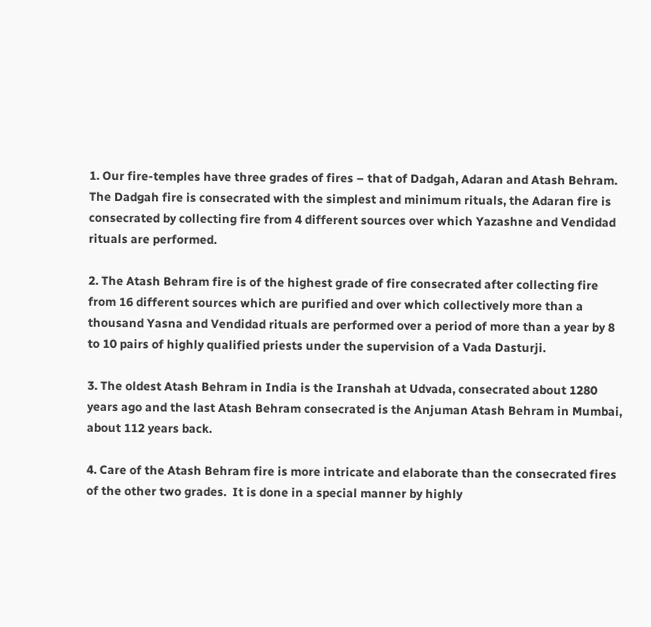1. Our fire-temples have three grades of fires – that of Dadgah, Adaran and Atash Behram. The Dadgah fire is consecrated with the simplest and minimum rituals, the Adaran fire is consecrated by collecting fire from 4 different sources over which Yazashne and Vendidad rituals are performed.

2. The Atash Behram fire is of the highest grade of fire consecrated after collecting fire from 16 different sources which are purified and over which collectively more than a thousand Yasna and Vendidad rituals are performed over a period of more than a year by 8 to 10 pairs of highly qualified priests under the supervision of a Vada Dasturji.

3. The oldest Atash Behram in India is the Iranshah at Udvada, consecrated about 1280 years ago and the last Atash Behram consecrated is the Anjuman Atash Behram in Mumbai, about 112 years back.

4. Care of the Atash Behram fire is more intricate and elaborate than the consecrated fires of the other two grades.  It is done in a special manner by highly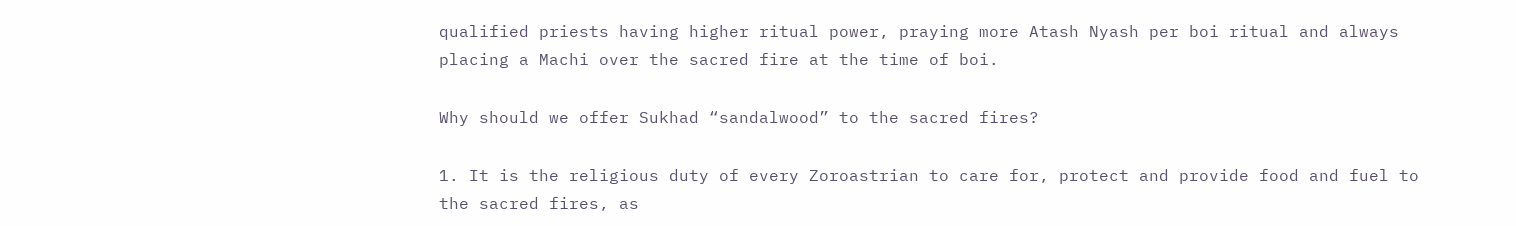qualified priests having higher ritual power, praying more Atash Nyash per boi ritual and always placing a Machi over the sacred fire at the time of boi.

Why should we offer Sukhad “sandalwood” to the sacred fires?

1. It is the religious duty of every Zoroastrian to care for, protect and provide food and fuel to the sacred fires, as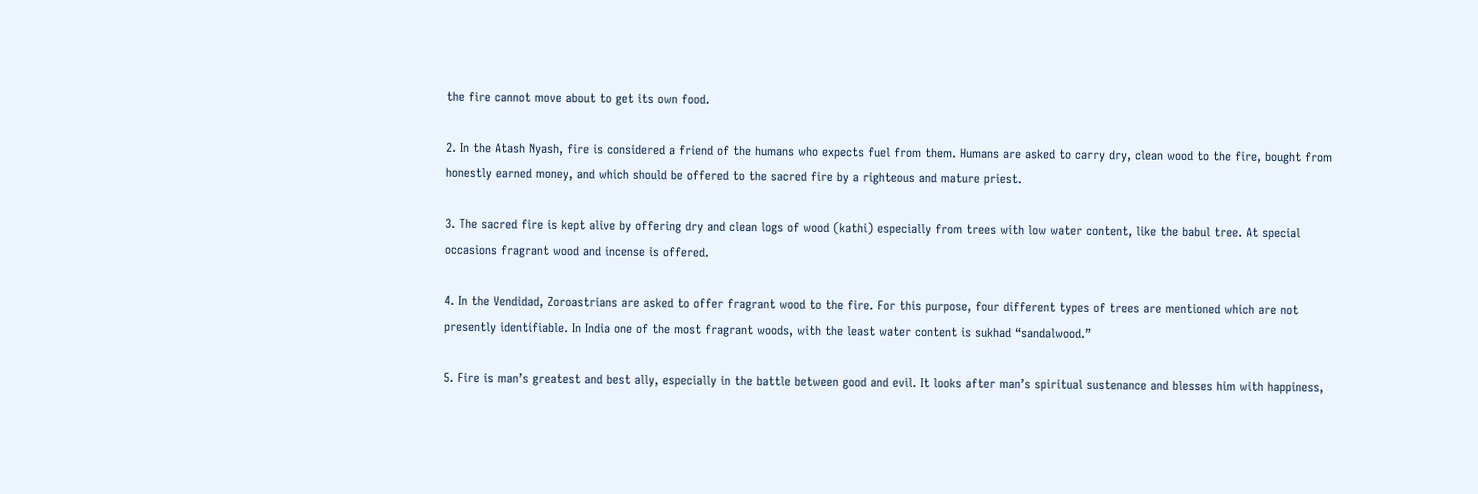the fire cannot move about to get its own food.

2. In the Atash Nyash, fire is considered a friend of the humans who expects fuel from them. Humans are asked to carry dry, clean wood to the fire, bought from honestly earned money, and which should be offered to the sacred fire by a righteous and mature priest.

3. The sacred fire is kept alive by offering dry and clean logs of wood (kathi) especially from trees with low water content, like the babul tree. At special occasions fragrant wood and incense is offered.

4. In the Vendidad, Zoroastrians are asked to offer fragrant wood to the fire. For this purpose, four different types of trees are mentioned which are not presently identifiable. In India one of the most fragrant woods, with the least water content is sukhad “sandalwood.”

5. Fire is man’s greatest and best ally, especially in the battle between good and evil. It looks after man’s spiritual sustenance and blesses him with happiness,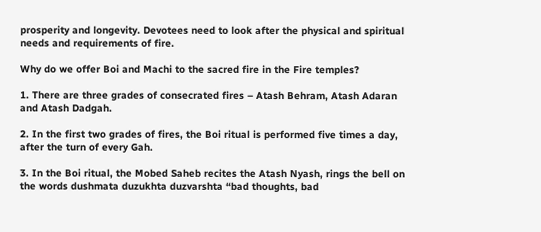prosperity and longevity. Devotees need to look after the physical and spiritual needs and requirements of fire.

Why do we offer Boi and Machi to the sacred fire in the Fire temples?

1. There are three grades of consecrated fires – Atash Behram, Atash Adaran and Atash Dadgah.

2. In the first two grades of fires, the Boi ritual is performed five times a day, after the turn of every Gah.

3. In the Boi ritual, the Mobed Saheb recites the Atash Nyash, rings the bell on the words dushmata duzukhta duzvarshta “bad thoughts, bad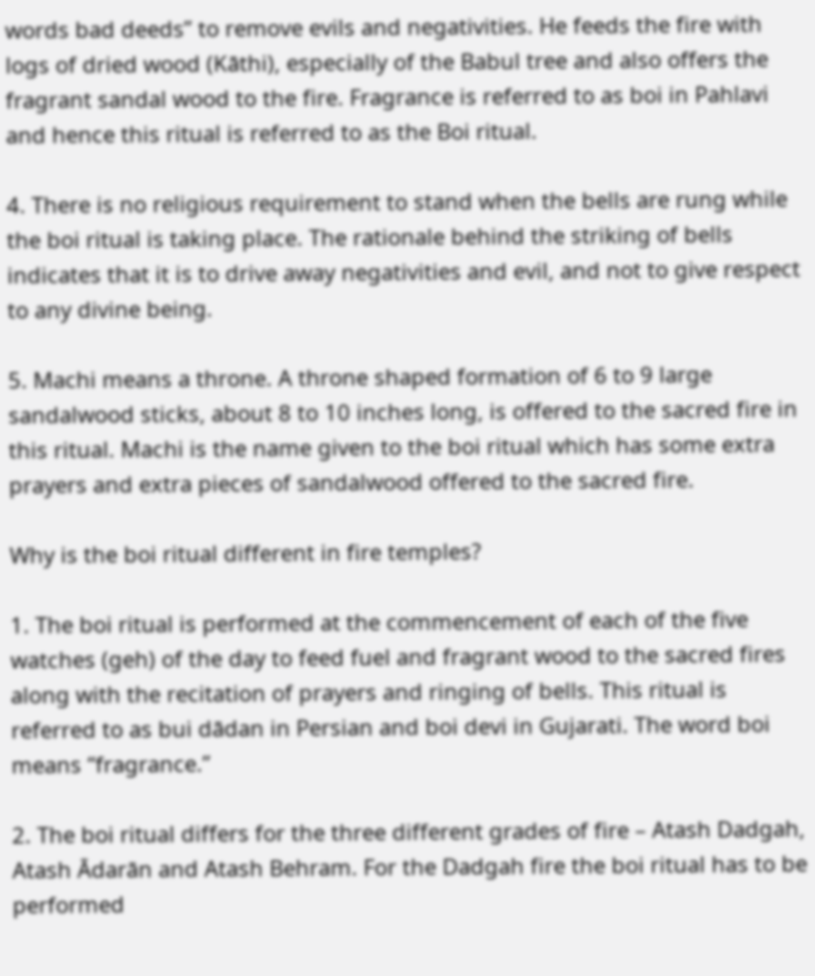words bad deeds” to remove evils and negativities. He feeds the fire with logs of dried wood (Kāthi), especially of the Babul tree and also offers the fragrant sandal wood to the fire. Fragrance is referred to as boi in Pahlavi and hence this ritual is referred to as the Boi ritual.

4. There is no religious requirement to stand when the bells are rung while the boi ritual is taking place. The rationale behind the striking of bells indicates that it is to drive away negativities and evil, and not to give respect to any divine being.

5. Machi means a throne. A throne shaped formation of 6 to 9 large sandalwood sticks, about 8 to 10 inches long, is offered to the sacred fire in this ritual. Machi is the name given to the boi ritual which has some extra prayers and extra pieces of sandalwood offered to the sacred fire.

Why is the boi ritual different in fire temples?

1. The boi ritual is performed at the commencement of each of the five watches (geh) of the day to feed fuel and fragrant wood to the sacred fires along with the recitation of prayers and ringing of bells. This ritual is referred to as bui dādan in Persian and boi devi in Gujarati. The word boi means “fragrance.”

2. The boi ritual differs for the three different grades of fire – Atash Dadgah, Atash Ādarān and Atash Behram. For the Dadgah fire the boi ritual has to be performed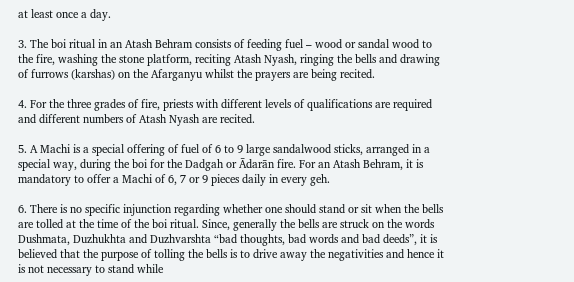at least once a day.

3. The boi ritual in an Atash Behram consists of feeding fuel – wood or sandal wood to the fire, washing the stone platform, reciting Atash Nyash, ringing the bells and drawing of furrows (karshas) on the Afarganyu whilst the prayers are being recited.

4. For the three grades of fire, priests with different levels of qualifications are required and different numbers of Atash Nyash are recited.

5. A Machi is a special offering of fuel of 6 to 9 large sandalwood sticks, arranged in a special way, during the boi for the Dadgah or Ādarān fire. For an Atash Behram, it is mandatory to offer a Machi of 6, 7 or 9 pieces daily in every geh.

6. There is no specific injunction regarding whether one should stand or sit when the bells are tolled at the time of the boi ritual. Since, generally the bells are struck on the words Dushmata, Duzhukhta and Duzhvarshta “bad thoughts, bad words and bad deeds”, it is believed that the purpose of tolling the bells is to drive away the negativities and hence it is not necessary to stand while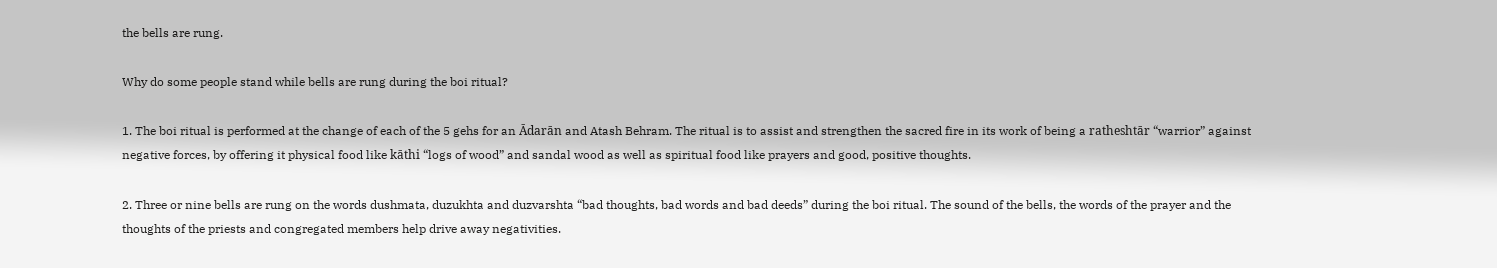the bells are rung.

Why do some people stand while bells are rung during the boi ritual?

1. The boi ritual is performed at the change of each of the 5 gehs for an Ādarān and Atash Behram. The ritual is to assist and strengthen the sacred fire in its work of being a ratheshtār “warrior” against negative forces, by offering it physical food like kāthi “logs of wood” and sandal wood as well as spiritual food like prayers and good, positive thoughts.

2. Three or nine bells are rung on the words dushmata, duzukhta and duzvarshta “bad thoughts, bad words and bad deeds” during the boi ritual. The sound of the bells, the words of the prayer and the thoughts of the priests and congregated members help drive away negativities.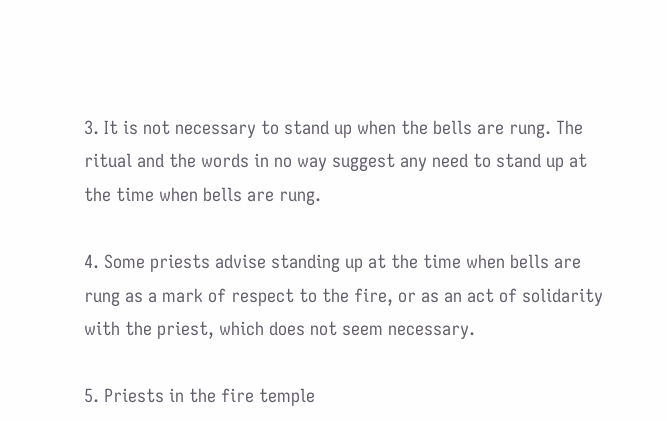3. It is not necessary to stand up when the bells are rung. The ritual and the words in no way suggest any need to stand up at the time when bells are rung.

4. Some priests advise standing up at the time when bells are rung as a mark of respect to the fire, or as an act of solidarity with the priest, which does not seem necessary.

5. Priests in the fire temple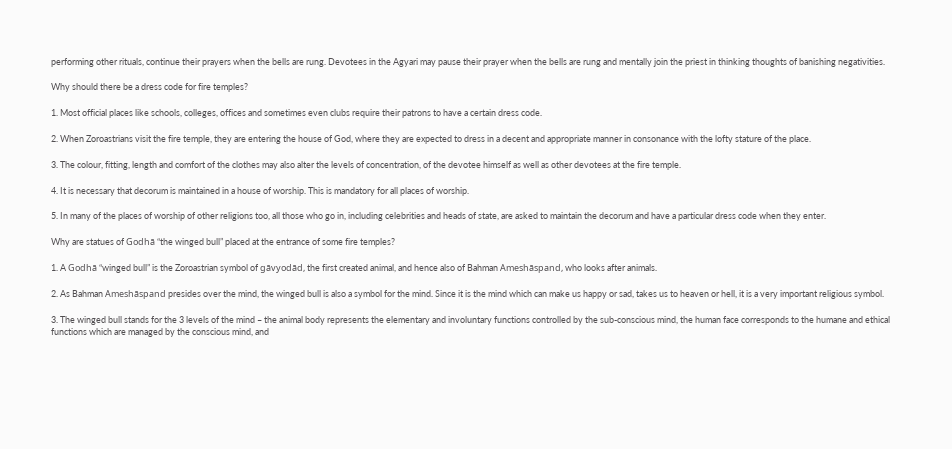performing other rituals, continue their prayers when the bells are rung. Devotees in the Agyari may pause their prayer when the bells are rung and mentally join the priest in thinking thoughts of banishing negativities.

Why should there be a dress code for fire temples?

1. Most official places like schools, colleges, offices and sometimes even clubs require their patrons to have a certain dress code.

2. When Zoroastrians visit the fire temple, they are entering the house of God, where they are expected to dress in a decent and appropriate manner in consonance with the lofty stature of the place.

3. The colour, fitting, length and comfort of the clothes may also alter the levels of concentration, of the devotee himself as well as other devotees at the fire temple.

4. It is necessary that decorum is maintained in a house of worship. This is mandatory for all places of worship.

5. In many of the places of worship of other religions too, all those who go in, including celebrities and heads of state, are asked to maintain the decorum and have a particular dress code when they enter.

Why are statues of Godhā “the winged bull” placed at the entrance of some fire temples?

1. A Godhā “winged bull” is the Zoroastrian symbol of gāvyodād, the first created animal, and hence also of Bahman Ameshāspand, who looks after animals.

2. As Bahman Ameshāspand presides over the mind, the winged bull is also a symbol for the mind. Since it is the mind which can make us happy or sad, takes us to heaven or hell, it is a very important religious symbol.

3. The winged bull stands for the 3 levels of the mind – the animal body represents the elementary and involuntary functions controlled by the sub-conscious mind, the human face corresponds to the humane and ethical functions which are managed by the conscious mind, and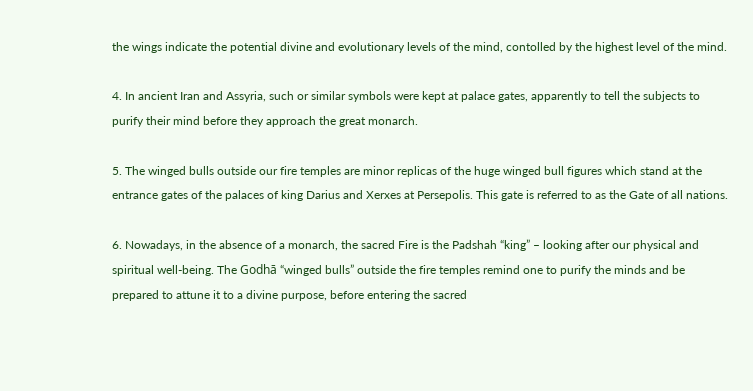the wings indicate the potential divine and evolutionary levels of the mind, contolled by the highest level of the mind.

4. In ancient Iran and Assyria, such or similar symbols were kept at palace gates, apparently to tell the subjects to purify their mind before they approach the great monarch.

5. The winged bulls outside our fire temples are minor replicas of the huge winged bull figures which stand at the entrance gates of the palaces of king Darius and Xerxes at Persepolis. This gate is referred to as the Gate of all nations.

6. Nowadays, in the absence of a monarch, the sacred Fire is the Padshah “king” – looking after our physical and spiritual well-being. The Godhā “winged bulls” outside the fire temples remind one to purify the minds and be prepared to attune it to a divine purpose, before entering the sacred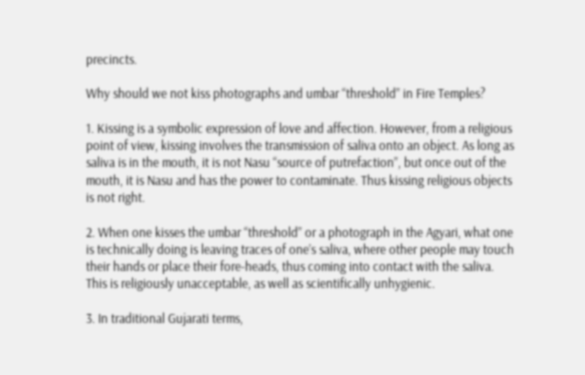precincts.

Why should we not kiss photographs and umbar “threshold” in Fire Temples?

1. Kissing is a symbolic expression of love and affection. However, from a religious point of view, kissing involves the transmission of saliva onto an object. As long as saliva is in the mouth, it is not Nasu “source of putrefaction”, but once out of the mouth, it is Nasu and has the power to contaminate. Thus kissing religious objects is not right.

2. When one kisses the umbar “threshold” or a photograph in the Agyari, what one is technically doing is leaving traces of one’s saliva, where other people may touch their hands or place their fore-heads, thus coming into contact with the saliva. This is religiously unacceptable, as well as scientifically unhygienic.

3. In traditional Gujarati terms,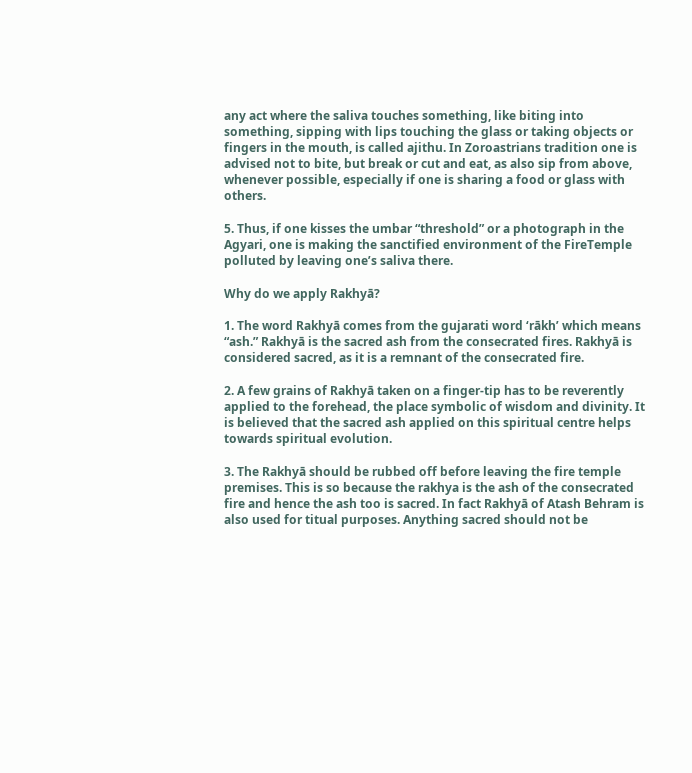any act where the saliva touches something, like biting into something, sipping with lips touching the glass or taking objects or fingers in the mouth, is called ajithu. In Zoroastrians tradition one is advised not to bite, but break or cut and eat, as also sip from above, whenever possible, especially if one is sharing a food or glass with others.

5. Thus, if one kisses the umbar “threshold” or a photograph in the Agyari, one is making the sanctified environment of the FireTemple polluted by leaving one’s saliva there.

Why do we apply Rakhyā?

1. The word Rakhyā comes from the gujarati word ‘rākh’ which means “ash.” Rakhyā is the sacred ash from the consecrated fires. Rakhyā is considered sacred, as it is a remnant of the consecrated fire.

2. A few grains of Rakhyā taken on a finger-tip has to be reverently applied to the forehead, the place symbolic of wisdom and divinity. It is believed that the sacred ash applied on this spiritual centre helps towards spiritual evolution.

3. The Rakhyā should be rubbed off before leaving the fire temple premises. This is so because the rakhya is the ash of the consecrated fire and hence the ash too is sacred. In fact Rakhyā of Atash Behram is also used for titual purposes. Anything sacred should not be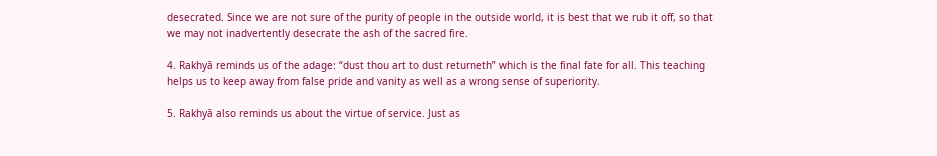desecrated. Since we are not sure of the purity of people in the outside world, it is best that we rub it off, so that we may not inadvertently desecrate the ash of the sacred fire.

4. Rakhyā reminds us of the adage: “dust thou art to dust returneth” which is the final fate for all. This teaching helps us to keep away from false pride and vanity as well as a wrong sense of superiority.

5. Rakhyā also reminds us about the virtue of service. Just as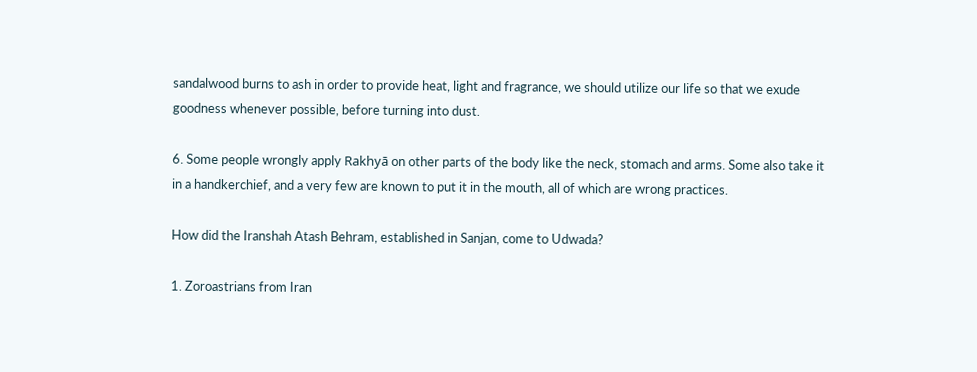sandalwood burns to ash in order to provide heat, light and fragrance, we should utilize our life so that we exude goodness whenever possible, before turning into dust.

6. Some people wrongly apply Rakhyā on other parts of the body like the neck, stomach and arms. Some also take it in a handkerchief, and a very few are known to put it in the mouth, all of which are wrong practices.

How did the Iranshah Atash Behram, established in Sanjan, come to Udwada?

1. Zoroastrians from Iran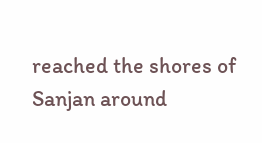reached the shores of Sanjan around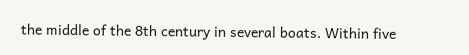the middle of the 8th century in several boats. Within five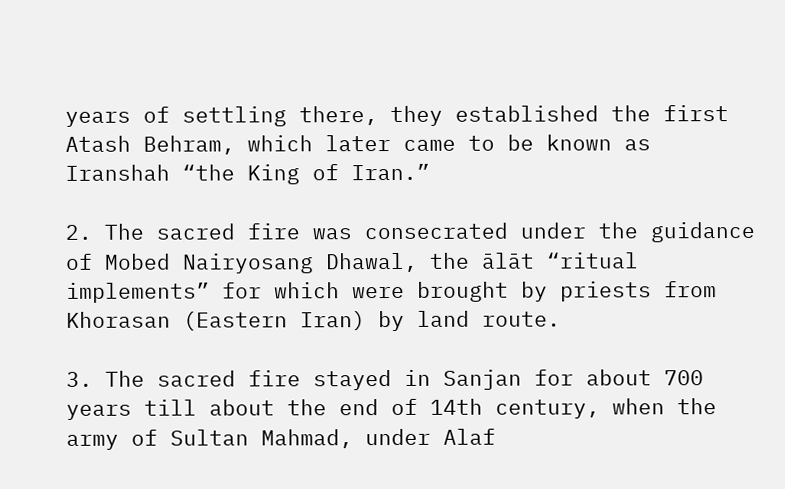years of settling there, they established the first Atash Behram, which later came to be known as Iranshah “the King of Iran.”

2. The sacred fire was consecrated under the guidance of Mobed Nairyosang Dhawal, the ālāt “ritual implements” for which were brought by priests from Khorasan (Eastern Iran) by land route.

3. The sacred fire stayed in Sanjan for about 700 years till about the end of 14th century, when the army of Sultan Mahmad, under Alaf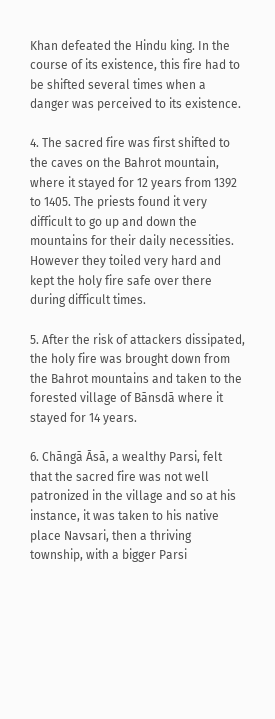Khan defeated the Hindu king. In the course of its existence, this fire had to be shifted several times when a danger was perceived to its existence.

4. The sacred fire was first shifted to the caves on the Bahrot mountain, where it stayed for 12 years from 1392 to 1405. The priests found it very difficult to go up and down the mountains for their daily necessities. However they toiled very hard and kept the holy fire safe over there during difficult times.

5. After the risk of attackers dissipated, the holy fire was brought down from the Bahrot mountains and taken to the forested village of Bānsdā where it stayed for 14 years.

6. Chāngā Āsā, a wealthy Parsi, felt that the sacred fire was not well patronized in the village and so at his instance, it was taken to his native place Navsari, then a thriving township, with a bigger Parsi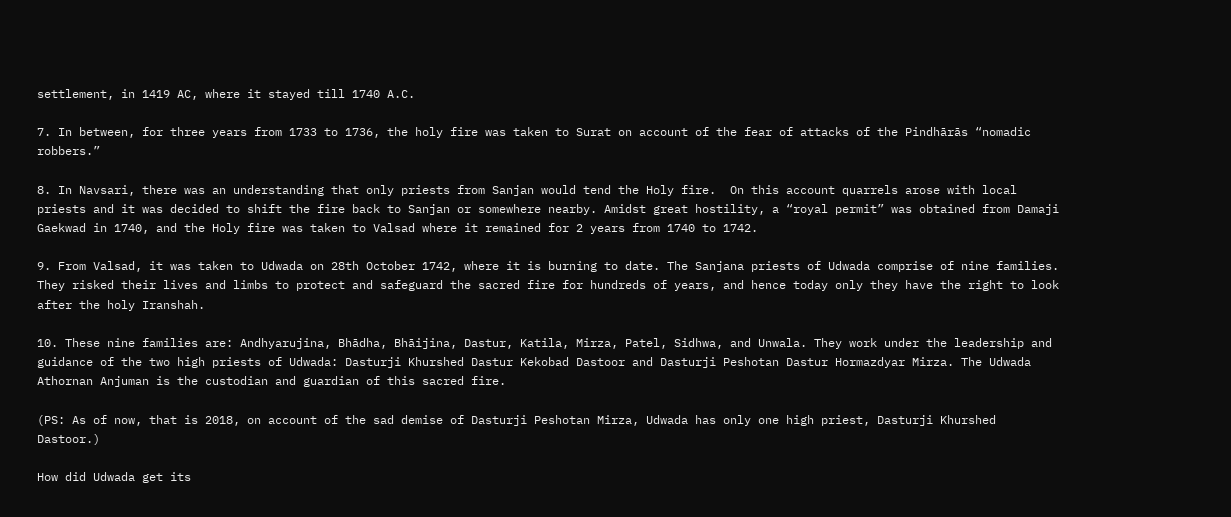settlement, in 1419 AC, where it stayed till 1740 A.C.

7. In between, for three years from 1733 to 1736, the holy fire was taken to Surat on account of the fear of attacks of the Pindhārās “nomadic robbers.”

8. In Navsari, there was an understanding that only priests from Sanjan would tend the Holy fire.  On this account quarrels arose with local priests and it was decided to shift the fire back to Sanjan or somewhere nearby. Amidst great hostility, a “royal permit” was obtained from Damaji Gaekwad in 1740, and the Holy fire was taken to Valsad where it remained for 2 years from 1740 to 1742.

9. From Valsad, it was taken to Udwada on 28th October 1742, where it is burning to date. The Sanjana priests of Udwada comprise of nine families. They risked their lives and limbs to protect and safeguard the sacred fire for hundreds of years, and hence today only they have the right to look after the holy Iranshah.

10. These nine families are: Andhyarujina, Bhādha, Bhāijina, Dastur, Katila, Mirza, Patel, Sidhwa, and Unwala. They work under the leadership and guidance of the two high priests of Udwada: Dasturji Khurshed Dastur Kekobad Dastoor and Dasturji Peshotan Dastur Hormazdyar Mirza. The Udwada Athornan Anjuman is the custodian and guardian of this sacred fire.

(PS: As of now, that is 2018, on account of the sad demise of Dasturji Peshotan Mirza, Udwada has only one high priest, Dasturji Khurshed Dastoor.)

How did Udwada get its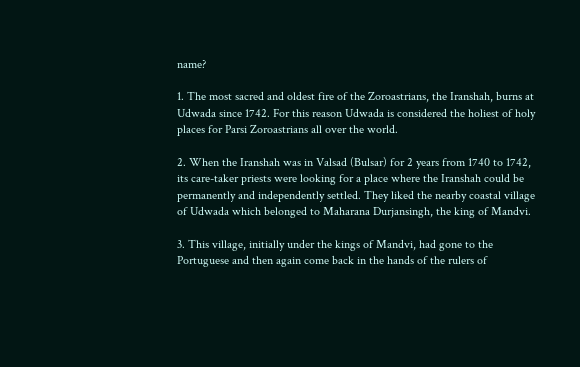name?

1. The most sacred and oldest fire of the Zoroastrians, the Iranshah, burns at Udwada since 1742. For this reason Udwada is considered the holiest of holy places for Parsi Zoroastrians all over the world.

2. When the Iranshah was in Valsad (Bulsar) for 2 years from 1740 to 1742, its care-taker priests were looking for a place where the Iranshah could be permanently and independently settled. They liked the nearby coastal village of Udwada which belonged to Maharana Durjansingh, the king of Mandvi.

3. This village, initially under the kings of Mandvi, had gone to the Portuguese and then again come back in the hands of the rulers of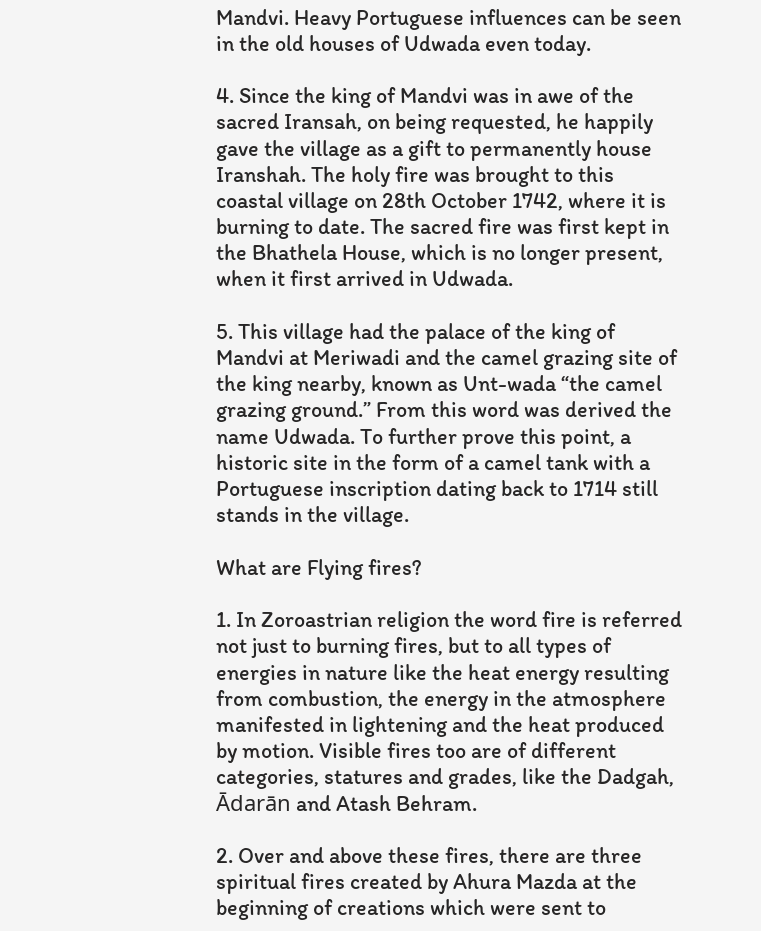Mandvi. Heavy Portuguese influences can be seen in the old houses of Udwada even today.

4. Since the king of Mandvi was in awe of the sacred Iransah, on being requested, he happily gave the village as a gift to permanently house Iranshah. The holy fire was brought to this coastal village on 28th October 1742, where it is burning to date. The sacred fire was first kept in the Bhathela House, which is no longer present, when it first arrived in Udwada.

5. This village had the palace of the king of Mandvi at Meriwadi and the camel grazing site of the king nearby, known as Unt-wada “the camel grazing ground.” From this word was derived the name Udwada. To further prove this point, a historic site in the form of a camel tank with a Portuguese inscription dating back to 1714 still stands in the village.

What are Flying fires?

1. In Zoroastrian religion the word fire is referred not just to burning fires, but to all types of energies in nature like the heat energy resulting from combustion, the energy in the atmosphere manifested in lightening and the heat produced by motion. Visible fires too are of different categories, statures and grades, like the Dadgah, Ādarān and Atash Behram.

2. Over and above these fires, there are three spiritual fires created by Ahura Mazda at the beginning of creations which were sent to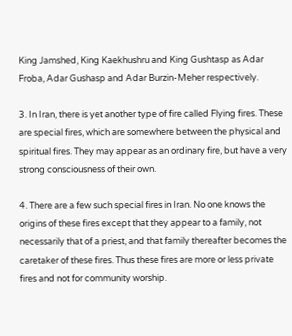King Jamshed, King Kaekhushru and King Gushtasp as Adar Froba, Adar Gushasp and Adar Burzin-Meher respectively.

3. In Iran, there is yet another type of fire called Flying fires. These are special fires, which are somewhere between the physical and spiritual fires. They may appear as an ordinary fire, but have a very strong consciousness of their own.

4. There are a few such special fires in Iran. No one knows the origins of these fires except that they appear to a family, not necessarily that of a priest, and that family thereafter becomes the caretaker of these fires. Thus these fires are more or less private fires and not for community worship.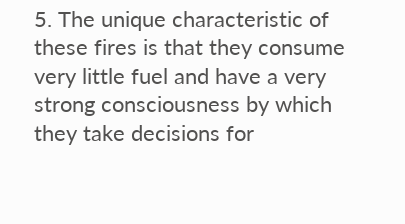5. The unique characteristic of these fires is that they consume very little fuel and have a very strong consciousness by which they take decisions for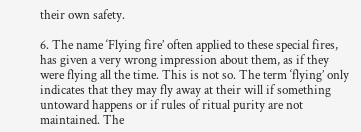their own safety.

6. The name ‘Flying fire’ often applied to these special fires, has given a very wrong impression about them, as if they were flying all the time. This is not so. The term ‘flying’ only indicates that they may fly away at their will if something untoward happens or if rules of ritual purity are not maintained. The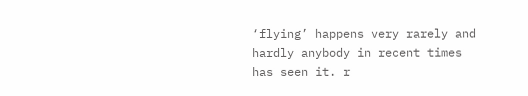‘flying’ happens very rarely and hardly anybody in recent times has seen it. r